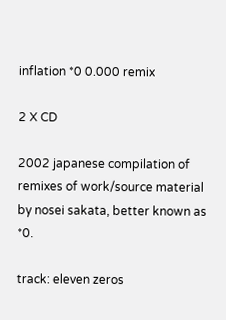inflation *0 0.000 remix

2 X CD

2002 japanese compilation of remixes of work/source material by nosei sakata, better known as *0.

track: eleven zeros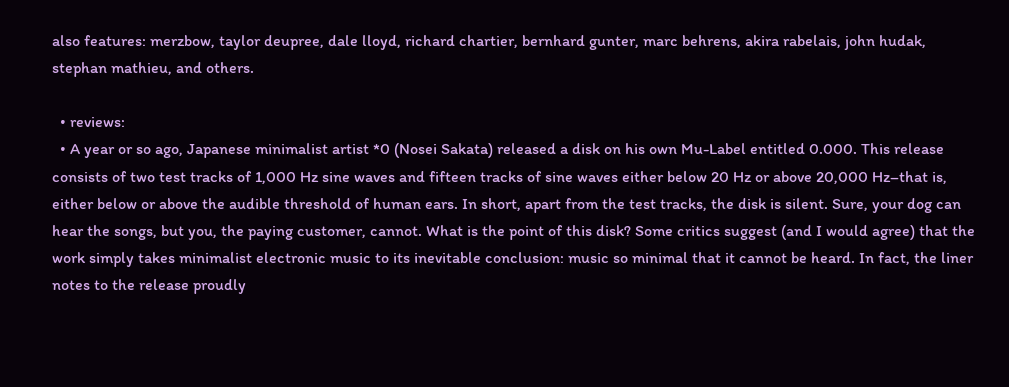also features: merzbow, taylor deupree, dale lloyd, richard chartier, bernhard gunter, marc behrens, akira rabelais, john hudak, stephan mathieu, and others.

  • reviews:
  • A year or so ago, Japanese minimalist artist *0 (Nosei Sakata) released a disk on his own Mu-Label entitled 0.000. This release consists of two test tracks of 1,000 Hz sine waves and fifteen tracks of sine waves either below 20 Hz or above 20,000 Hz–that is, either below or above the audible threshold of human ears. In short, apart from the test tracks, the disk is silent. Sure, your dog can hear the songs, but you, the paying customer, cannot. What is the point of this disk? Some critics suggest (and I would agree) that the work simply takes minimalist electronic music to its inevitable conclusion: music so minimal that it cannot be heard. In fact, the liner notes to the release proudly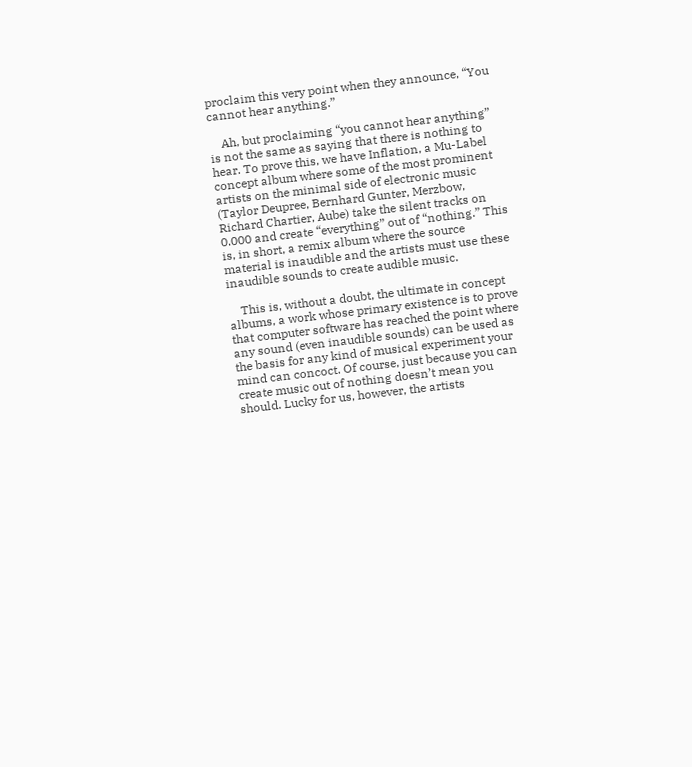proclaim this very point when they announce, “You cannot hear anything.”

    Ah, but proclaiming “you cannot hear anything” is not the same as saying that there is nothing to hear. To prove this, we have Inflation, a Mu-Label concept album where some of the most prominent artists on the minimal side of electronic music (Taylor Deupree, Bernhard Gunter, Merzbow, Richard Chartier, Aube) take the silent tracks on 0.000 and create “everything” out of “nothing.” This is, in short, a remix album where the source material is inaudible and the artists must use these inaudible sounds to create audible music.

    This is, without a doubt, the ultimate in concept albums, a work whose primary existence is to prove that computer software has reached the point where any sound (even inaudible sounds) can be used as the basis for any kind of musical experiment your mind can concoct. Of course, just because you can create music out of nothing doesn’t mean you should. Lucky for us, however, the artists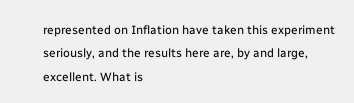represented on Inflation have taken this experiment seriously, and the results here are, by and large, excellent. What is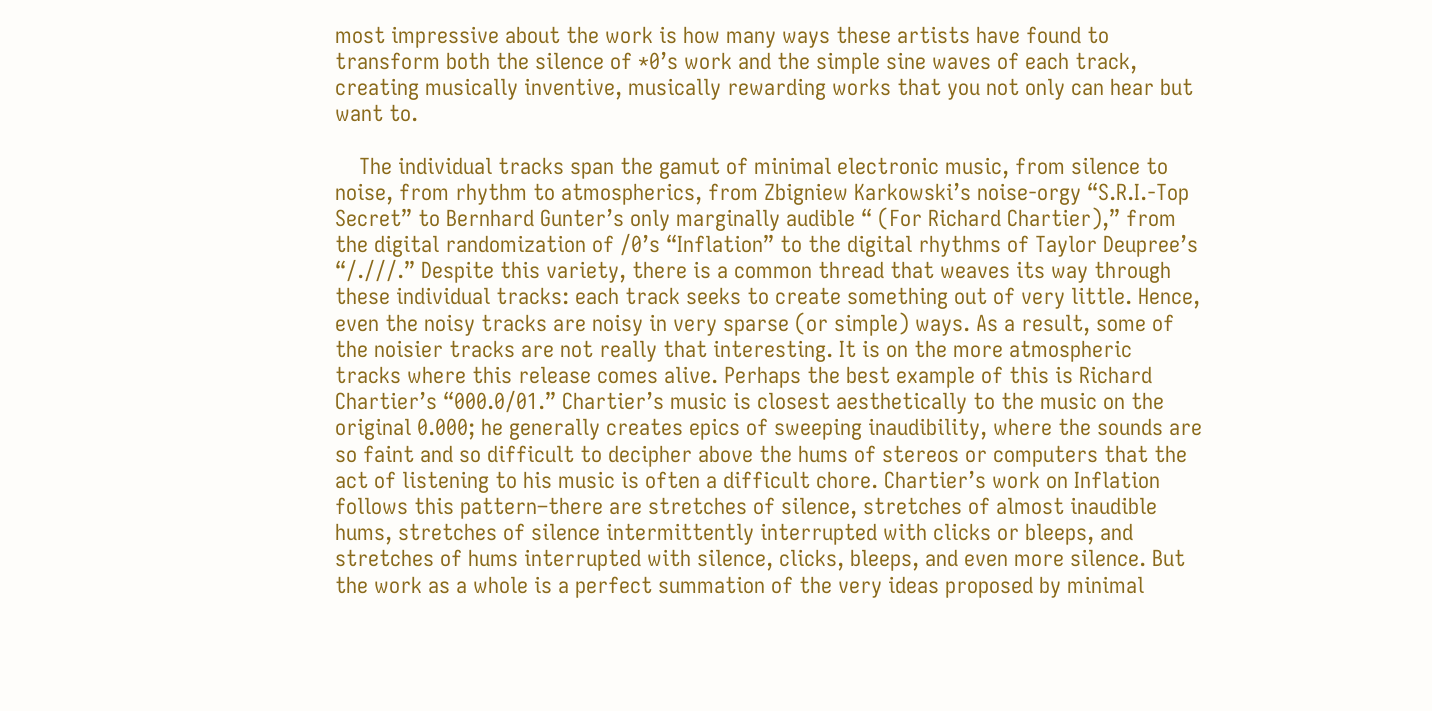most impressive about the work is how many ways these artists have found to transform both the silence of *0’s work and the simple sine waves of each track, creating musically inventive, musically rewarding works that you not only can hear but want to.

    The individual tracks span the gamut of minimal electronic music, from silence to noise, from rhythm to atmospherics, from Zbigniew Karkowski’s noise-orgy “S.R.I.-Top Secret” to Bernhard Gunter’s only marginally audible “ (For Richard Chartier),” from the digital randomization of /0’s “Inflation” to the digital rhythms of Taylor Deupree’s “/.///.” Despite this variety, there is a common thread that weaves its way through these individual tracks: each track seeks to create something out of very little. Hence, even the noisy tracks are noisy in very sparse (or simple) ways. As a result, some of the noisier tracks are not really that interesting. It is on the more atmospheric tracks where this release comes alive. Perhaps the best example of this is Richard Chartier’s “000.0/01.” Chartier’s music is closest aesthetically to the music on the original 0.000; he generally creates epics of sweeping inaudibility, where the sounds are so faint and so difficult to decipher above the hums of stereos or computers that the act of listening to his music is often a difficult chore. Chartier’s work on Inflation follows this pattern–there are stretches of silence, stretches of almost inaudible hums, stretches of silence intermittently interrupted with clicks or bleeps, and stretches of hums interrupted with silence, clicks, bleeps, and even more silence. But the work as a whole is a perfect summation of the very ideas proposed by minimal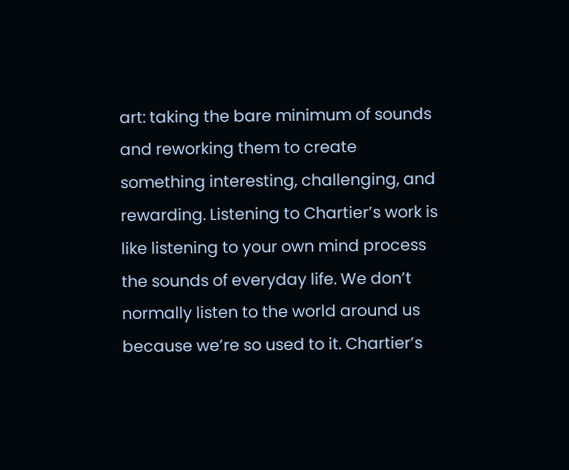art: taking the bare minimum of sounds and reworking them to create something interesting, challenging, and rewarding. Listening to Chartier’s work is like listening to your own mind process the sounds of everyday life. We don’t normally listen to the world around us because we’re so used to it. Chartier’s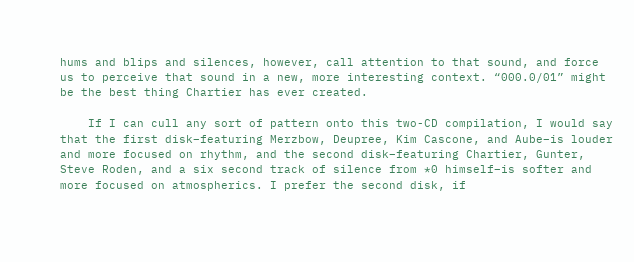hums and blips and silences, however, call attention to that sound, and force us to perceive that sound in a new, more interesting context. “000.0/01” might be the best thing Chartier has ever created.

    If I can cull any sort of pattern onto this two-CD compilation, I would say that the first disk–featuring Merzbow, Deupree, Kim Cascone, and Aube–is louder and more focused on rhythm, and the second disk–featuring Chartier, Gunter, Steve Roden, and a six second track of silence from *0 himself–is softer and more focused on atmospherics. I prefer the second disk, if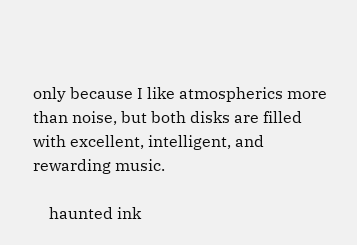only because I like atmospherics more than noise, but both disks are filled with excellent, intelligent, and rewarding music.

    haunted ink